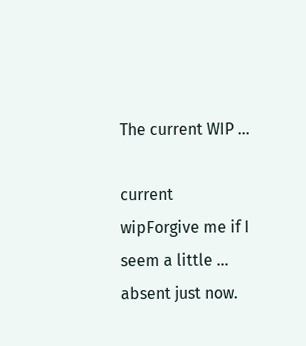The current WIP …

current wipForgive me if I seem a little … absent just now.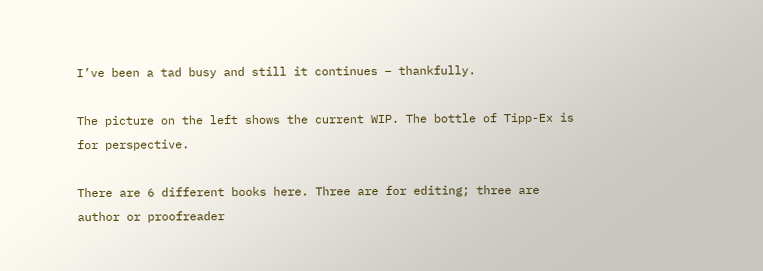I’ve been a tad busy and still it continues – thankfully.

The picture on the left shows the current WIP. The bottle of Tipp-Ex is for perspective.

There are 6 different books here. Three are for editing; three are author or proofreader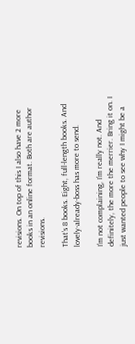revisions. On top of this I also have 2 more books in an online format. Both are author revisions.

That’s 8 books. Eight, full-length books. And lovely-already-boss has more to send.

I’m not complaining, I’m really not. And definitely, the more the merrier. Bring it on. I just wanted people to see why I might be a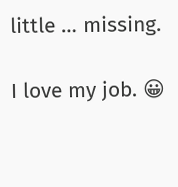little … missing.

I love my job. 😀